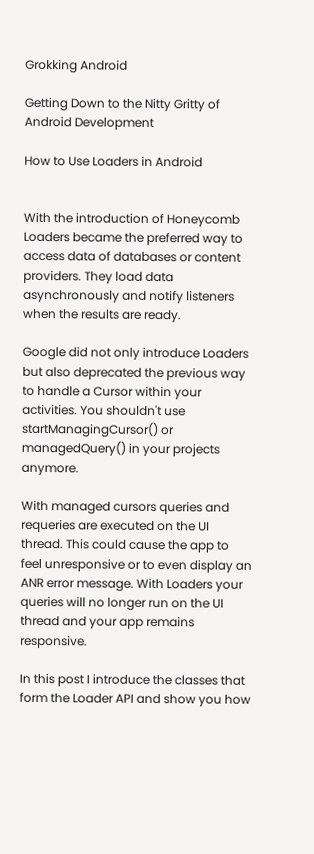Grokking Android

Getting Down to the Nitty Gritty of Android Development

How to Use Loaders in Android


With the introduction of Honeycomb Loaders became the preferred way to access data of databases or content providers. They load data asynchronously and notify listeners when the results are ready.

Google did not only introduce Loaders but also deprecated the previous way to handle a Cursor within your activities. You shouldn't use startManagingCursor() or managedQuery() in your projects anymore.

With managed cursors queries and requeries are executed on the UI thread. This could cause the app to feel unresponsive or to even display an ANR error message. With Loaders your queries will no longer run on the UI thread and your app remains responsive.

In this post I introduce the classes that form the Loader API and show you how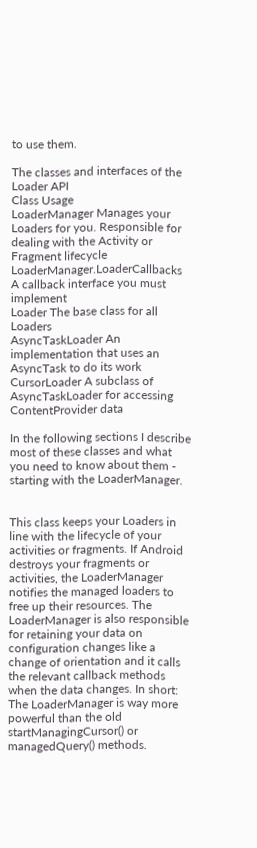to use them.

The classes and interfaces of the Loader API
Class Usage
LoaderManager Manages your Loaders for you. Responsible for dealing with the Activity or Fragment lifecycle
LoaderManager.LoaderCallbacks A callback interface you must implement
Loader The base class for all Loaders
AsyncTaskLoader An implementation that uses an AsyncTask to do its work
CursorLoader A subclass of AsyncTaskLoader for accessing ContentProvider data

In the following sections I describe most of these classes and what you need to know about them - starting with the LoaderManager.


This class keeps your Loaders in line with the lifecycle of your activities or fragments. If Android destroys your fragments or activities, the LoaderManager notifies the managed loaders to free up their resources. The LoaderManager is also responsible for retaining your data on configuration changes like a change of orientation and it calls the relevant callback methods when the data changes. In short: The LoaderManager is way more powerful than the old startManagingCursor() or managedQuery() methods.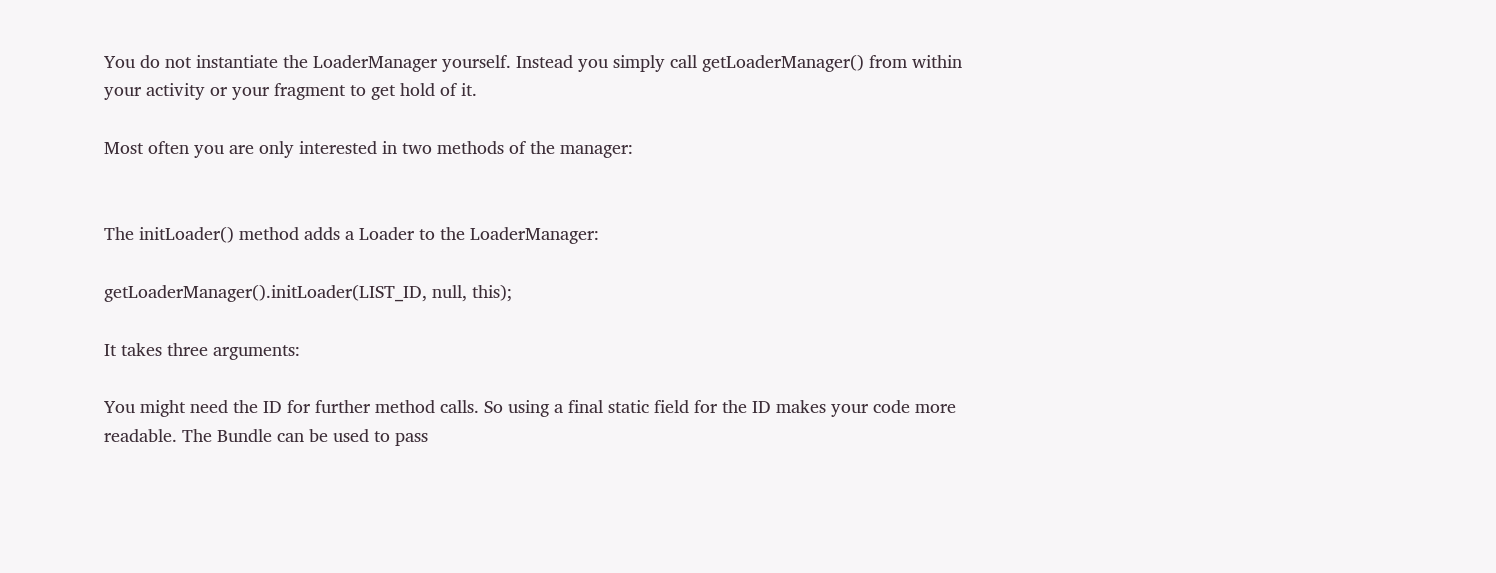You do not instantiate the LoaderManager yourself. Instead you simply call getLoaderManager() from within your activity or your fragment to get hold of it.

Most often you are only interested in two methods of the manager:


The initLoader() method adds a Loader to the LoaderManager:

getLoaderManager().initLoader(LIST_ID, null, this);

It takes three arguments:

You might need the ID for further method calls. So using a final static field for the ID makes your code more readable. The Bundle can be used to pass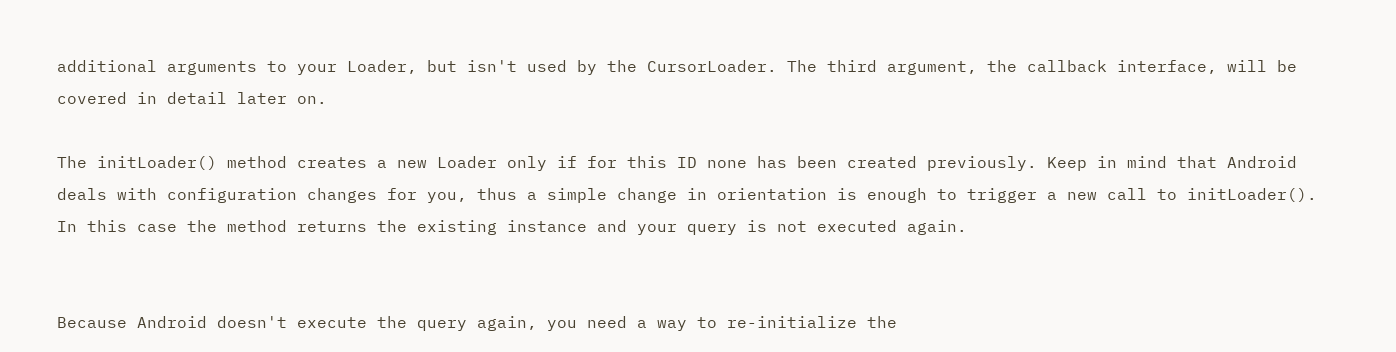additional arguments to your Loader, but isn't used by the CursorLoader. The third argument, the callback interface, will be covered in detail later on.

The initLoader() method creates a new Loader only if for this ID none has been created previously. Keep in mind that Android deals with configuration changes for you, thus a simple change in orientation is enough to trigger a new call to initLoader(). In this case the method returns the existing instance and your query is not executed again.


Because Android doesn't execute the query again, you need a way to re-initialize the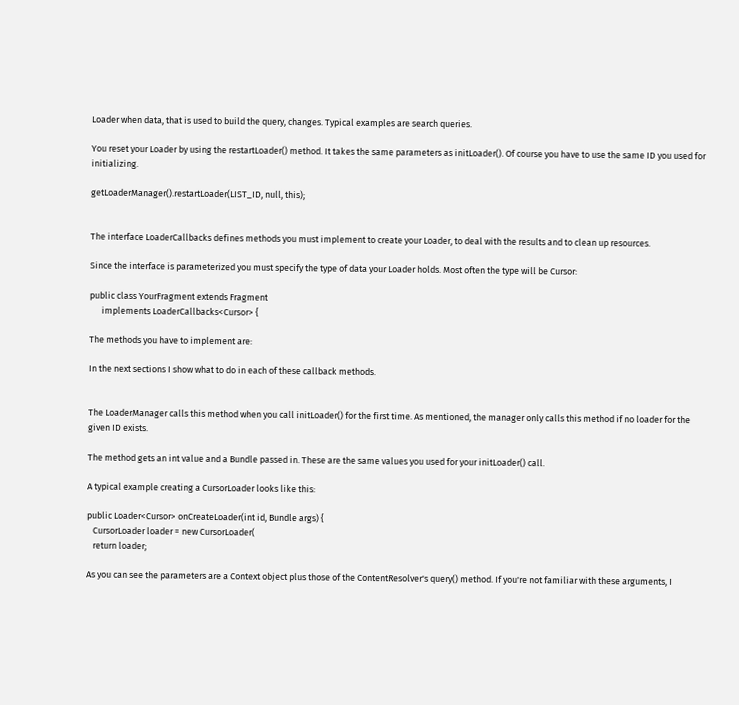Loader when data, that is used to build the query, changes. Typical examples are search queries.

You reset your Loader by using the restartLoader() method. It takes the same parameters as initLoader(). Of course you have to use the same ID you used for initializing.

getLoaderManager().restartLoader(LIST_ID, null, this);


The interface LoaderCallbacks defines methods you must implement to create your Loader, to deal with the results and to clean up resources.

Since the interface is parameterized you must specify the type of data your Loader holds. Most often the type will be Cursor:

public class YourFragment extends Fragment
      implements LoaderCallbacks<Cursor> {

The methods you have to implement are:

In the next sections I show what to do in each of these callback methods.


The LoaderManager calls this method when you call initLoader() for the first time. As mentioned, the manager only calls this method if no loader for the given ID exists.

The method gets an int value and a Bundle passed in. These are the same values you used for your initLoader() call.

A typical example creating a CursorLoader looks like this:

public Loader<Cursor> onCreateLoader(int id, Bundle args) {
   CursorLoader loader = new CursorLoader(
   return loader;

As you can see the parameters are a Context object plus those of the ContentResolver's query() method. If you're not familiar with these arguments, I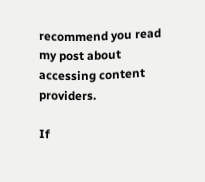recommend you read my post about accessing content providers.

If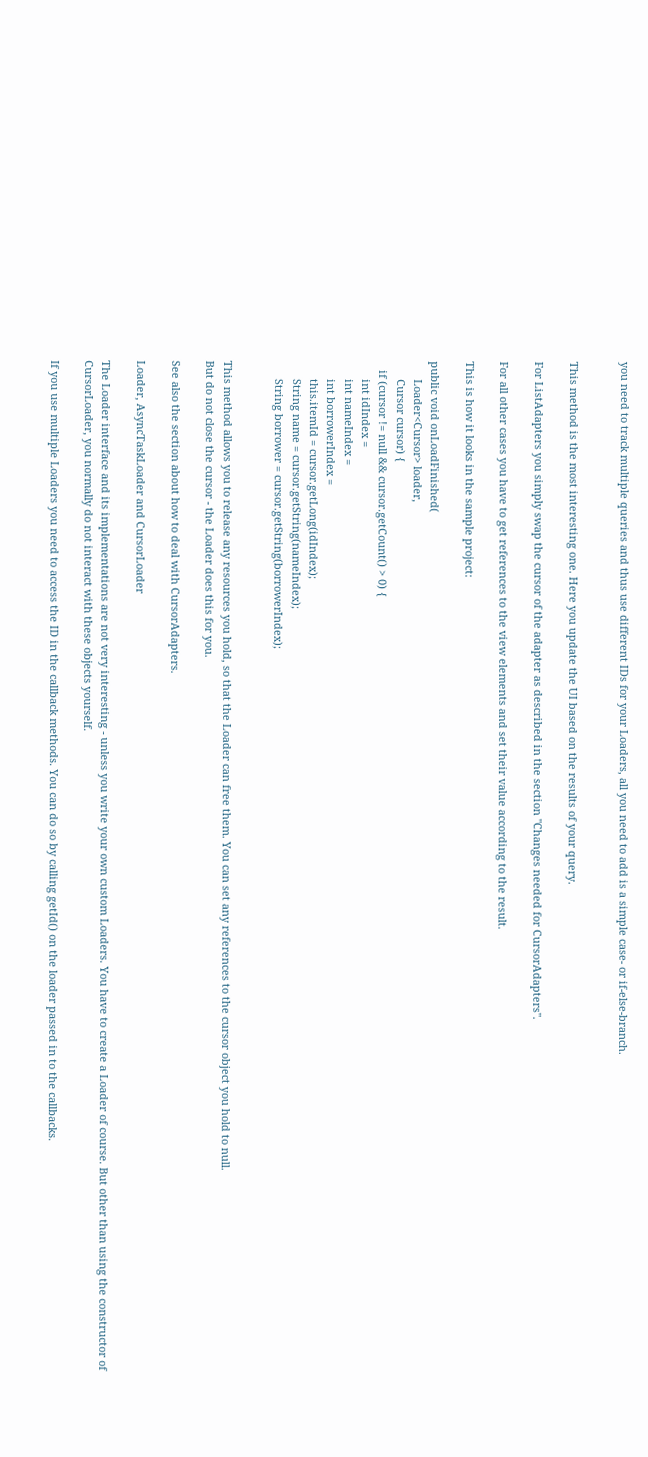you need to track multiple queries and thus use different IDs for your Loaders, all you need to add is a simple case- or if-else-branch.


This method is the most interesting one. Here you update the UI based on the results of your query.

For ListAdapters you simply swap the cursor of the adapter as described in the section "Changes needed for CursorAdapters".

For all other cases you have to get references to the view elements and set their value according to the result.

This is how it looks in the sample project:

public void onLoadFinished(
      Loader<Cursor> loader,
      Cursor cursor) {
   if (cursor != null && cursor.getCount() > 0) {
      int idIndex =
      int nameIndex =
      int borrowerIndex =
      this.itemId = cursor.getLong(idIndex);
      String name = cursor.getString(nameIndex);
      String borrower = cursor.getString(borrowerIndex);


This method allows you to release any resources you hold, so that the Loader can free them. You can set any references to the cursor object you hold to null.
But do not close the cursor - the Loader does this for you.

See also the section about how to deal with CursorAdapters.

Loader, AsyncTaskLoader and CursorLoader

The Loader interface and its implementations are not very interesting - unless you write your own custom Loaders. You have to create a Loader of course. But other than using the constructor of CursorLoader, you normally do not interact with these objects yourself.

If you use multiple Loaders you need to access the ID in the callback methods. You can do so by calling getId() on the loader passed in to the callbacks.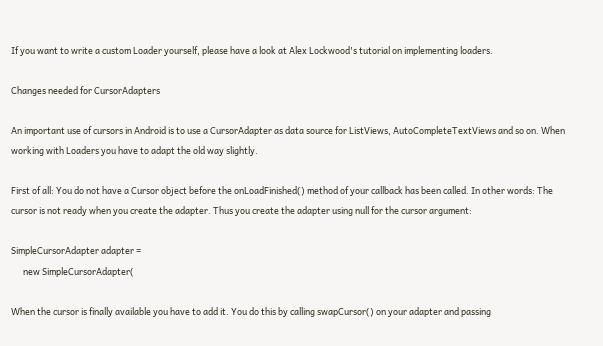If you want to write a custom Loader yourself, please have a look at Alex Lockwood's tutorial on implementing loaders.

Changes needed for CursorAdapters

An important use of cursors in Android is to use a CursorAdapter as data source for ListViews, AutoCompleteTextViews and so on. When working with Loaders you have to adapt the old way slightly.

First of all: You do not have a Cursor object before the onLoadFinished() method of your callback has been called. In other words: The cursor is not ready when you create the adapter. Thus you create the adapter using null for the cursor argument:

SimpleCursorAdapter adapter =
      new SimpleCursorAdapter(

When the cursor is finally available you have to add it. You do this by calling swapCursor() on your adapter and passing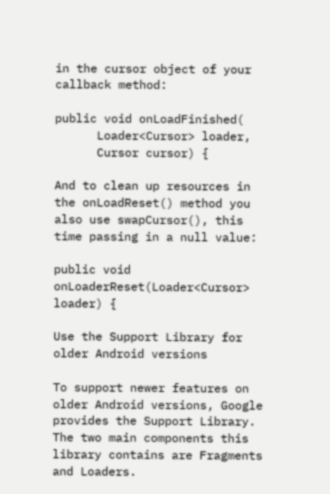in the cursor object of your callback method:

public void onLoadFinished(
      Loader<Cursor> loader,
      Cursor cursor) {

And to clean up resources in the onLoadReset() method you also use swapCursor(), this time passing in a null value:

public void onLoaderReset(Loader<Cursor> loader) {

Use the Support Library for older Android versions

To support newer features on older Android versions, Google provides the Support Library. The two main components this library contains are Fragments and Loaders.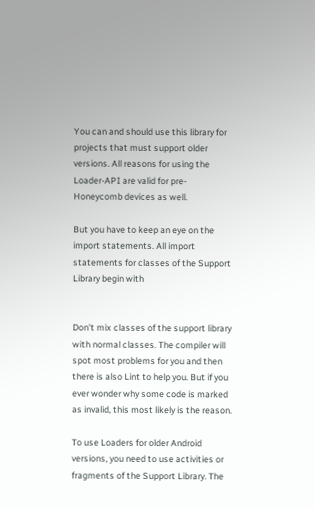You can and should use this library for projects that must support older versions. All reasons for using the Loader-API are valid for pre-Honeycomb devices as well.

But you have to keep an eye on the import statements. All import statements for classes of the Support Library begin with


Don't mix classes of the support library with normal classes. The compiler will spot most problems for you and then there is also Lint to help you. But if you ever wonder why some code is marked as invalid, this most likely is the reason.

To use Loaders for older Android versions, you need to use activities or fragments of the Support Library. The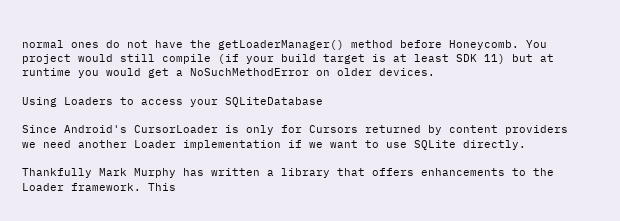normal ones do not have the getLoaderManager() method before Honeycomb. You project would still compile (if your build target is at least SDK 11) but at runtime you would get a NoSuchMethodError on older devices.

Using Loaders to access your SQLiteDatabase

Since Android's CursorLoader is only for Cursors returned by content providers we need another Loader implementation if we want to use SQLite directly.

Thankfully Mark Murphy has written a library that offers enhancements to the Loader framework. This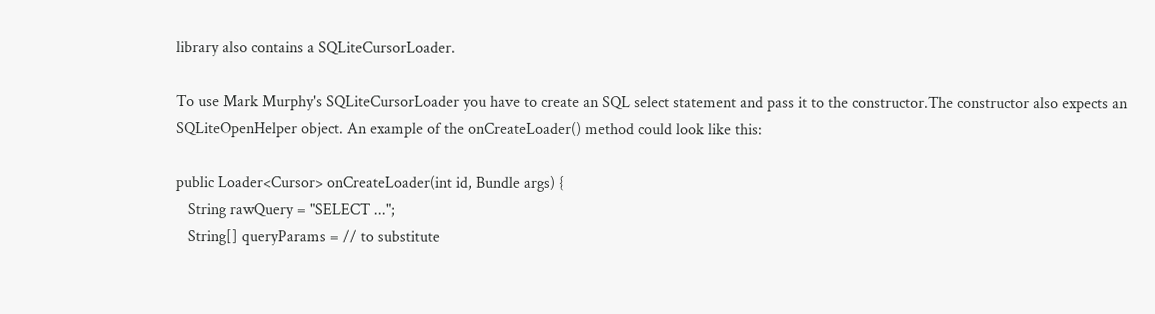library also contains a SQLiteCursorLoader.

To use Mark Murphy's SQLiteCursorLoader you have to create an SQL select statement and pass it to the constructor.The constructor also expects an SQLiteOpenHelper object. An example of the onCreateLoader() method could look like this:

public Loader<Cursor> onCreateLoader(int id, Bundle args) {
   String rawQuery = "SELECT ...";
   String[] queryParams = // to substitute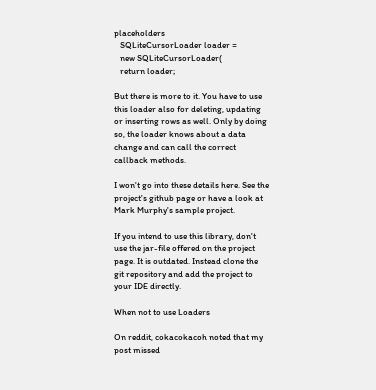placeholders
   SQLiteCursorLoader loader =
   new SQLiteCursorLoader(
   return loader;

But there is more to it. You have to use this loader also for deleting, updating or inserting rows as well. Only by doing so, the loader knows about a data change and can call the correct callback methods.

I won't go into these details here. See the project's github page or have a look at Mark Murphy's sample project.

If you intend to use this library, don't use the jar-file offered on the project page. It is outdated. Instead clone the git repository and add the project to your IDE directly.

When not to use Loaders

On reddit, cokacokacoh noted that my post missed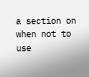a section on when not to use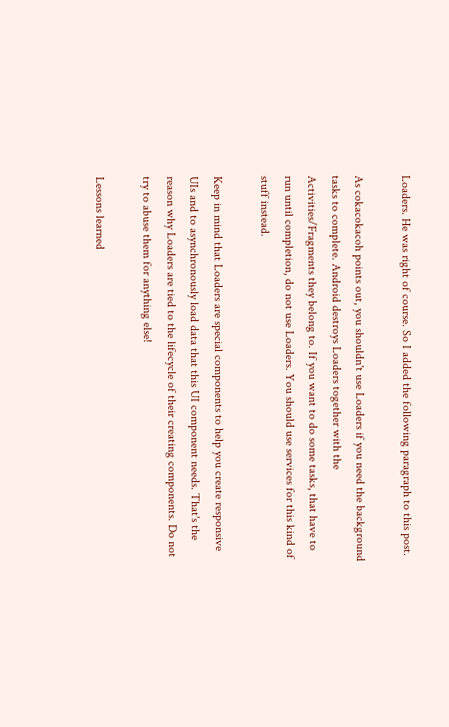Loaders. He was right of course. So I added the following paragraph to this post.

As cokacokacoh points out, you shouldn't use Loaders if you need the background tasks to complete. Android destroys Loaders together with the Activities/Fragments they belong to. If you want to do some tasks, that have to run until completion, do not use Loaders. You should use services for this kind of stuff instead.

Keep in mind that Loaders are special components to help you create responsive UIs and to asynchronously load data that this UI component needs. That's the reason why Loaders are tied to the lifecycle of their creating components. Do not try to abuse them for anything else!

Lessons learned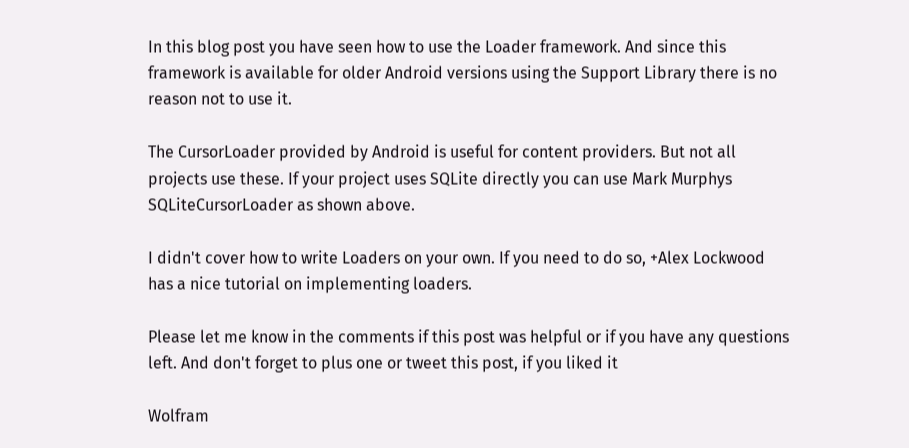In this blog post you have seen how to use the Loader framework. And since this framework is available for older Android versions using the Support Library there is no reason not to use it.

The CursorLoader provided by Android is useful for content providers. But not all projects use these. If your project uses SQLite directly you can use Mark Murphys SQLiteCursorLoader as shown above.

I didn't cover how to write Loaders on your own. If you need to do so, +Alex Lockwood has a nice tutorial on implementing loaders.

Please let me know in the comments if this post was helpful or if you have any questions left. And don't forget to plus one or tweet this post, if you liked it

Wolfram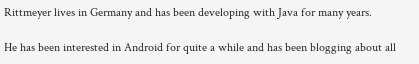Rittmeyer lives in Germany and has been developing with Java for many years.

He has been interested in Android for quite a while and has been blogging about all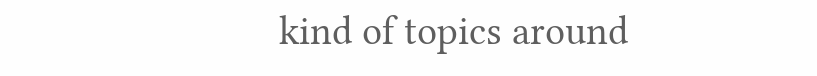kind of topics around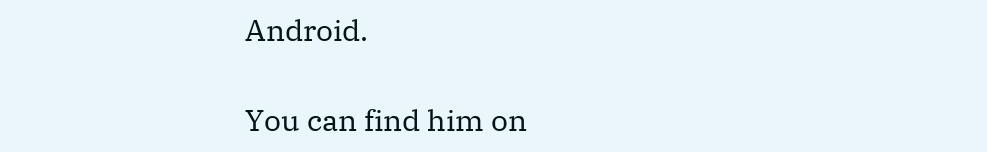Android.

You can find him on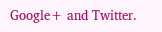Google+ and Twitter.